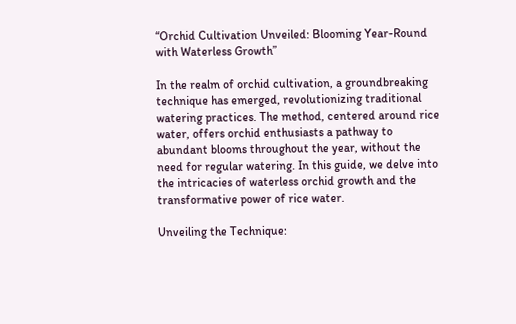“Orchid Cultivation Unveiled: Blooming Year-Round with Waterless Growth”

In the realm of orchid cultivation, a groundbreaking technique has emerged, revolutionizing traditional watering practices. The method, centered around rice water, offers orchid enthusiasts a pathway to abundant blooms throughout the year, without the need for regular watering. In this guide, we delve into the intricacies of waterless orchid growth and the transformative power of rice water.

Unveiling the Technique: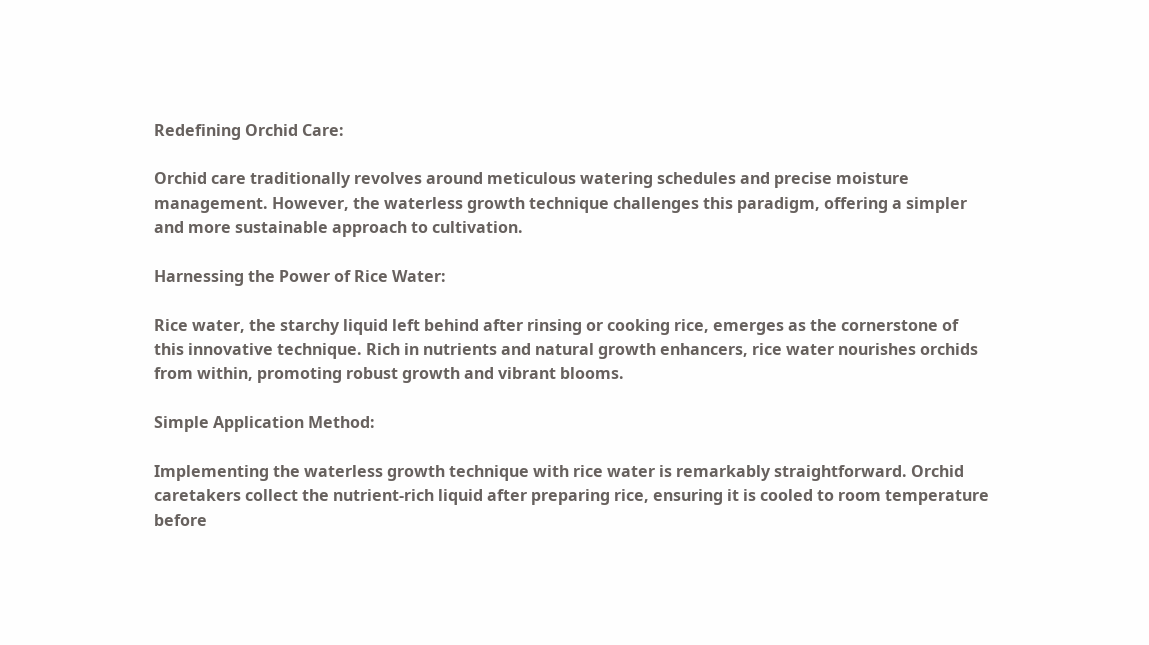Redefining Orchid Care:

Orchid care traditionally revolves around meticulous watering schedules and precise moisture management. However, the waterless growth technique challenges this paradigm, offering a simpler and more sustainable approach to cultivation.

Harnessing the Power of Rice Water:

Rice water, the starchy liquid left behind after rinsing or cooking rice, emerges as the cornerstone of this innovative technique. Rich in nutrients and natural growth enhancers, rice water nourishes orchids from within, promoting robust growth and vibrant blooms.

Simple Application Method:

Implementing the waterless growth technique with rice water is remarkably straightforward. Orchid caretakers collect the nutrient-rich liquid after preparing rice, ensuring it is cooled to room temperature before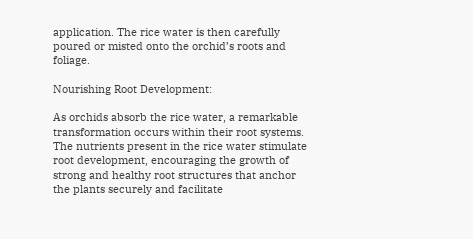application. The rice water is then carefully poured or misted onto the orchid’s roots and foliage.

Nourishing Root Development:

As orchids absorb the rice water, a remarkable transformation occurs within their root systems. The nutrients present in the rice water stimulate root development, encouraging the growth of strong and healthy root structures that anchor the plants securely and facilitate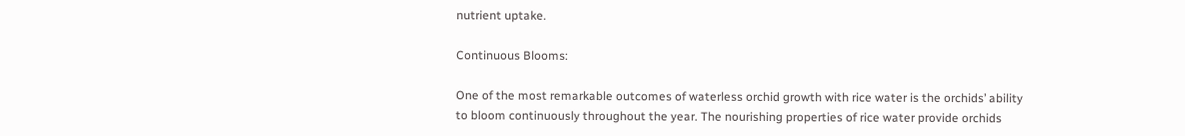nutrient uptake.

Continuous Blooms:

One of the most remarkable outcomes of waterless orchid growth with rice water is the orchids’ ability to bloom continuously throughout the year. The nourishing properties of rice water provide orchids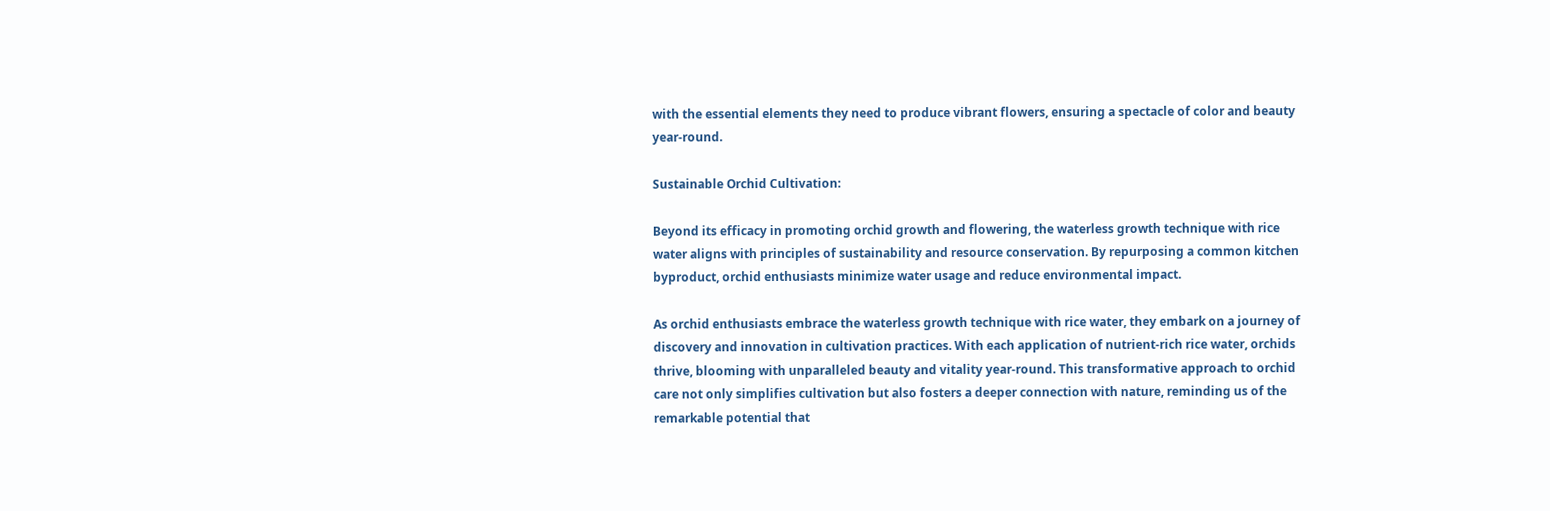with the essential elements they need to produce vibrant flowers, ensuring a spectacle of color and beauty year-round.

Sustainable Orchid Cultivation:

Beyond its efficacy in promoting orchid growth and flowering, the waterless growth technique with rice water aligns with principles of sustainability and resource conservation. By repurposing a common kitchen byproduct, orchid enthusiasts minimize water usage and reduce environmental impact.

As orchid enthusiasts embrace the waterless growth technique with rice water, they embark on a journey of discovery and innovation in cultivation practices. With each application of nutrient-rich rice water, orchids thrive, blooming with unparalleled beauty and vitality year-round. This transformative approach to orchid care not only simplifies cultivation but also fosters a deeper connection with nature, reminding us of the remarkable potential that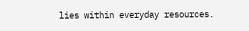lies within everyday resources.